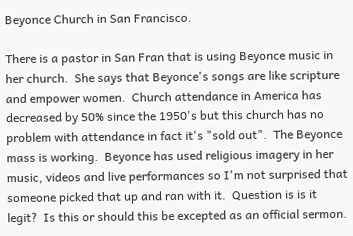Beyonce Church in San Francisco.

There is a pastor in San Fran that is using Beyonce music in her church.  She says that Beyonce's songs are like scripture and empower women.  Church attendance in America has decreased by 50% since the 1950's but this church has no problem with attendance in fact it's "sold out".  The Beyonce mass is working.  Beyonce has used religious imagery in her music, videos and live performances so I'm not surprised that someone picked that up and ran with it.  Question is is it legit?  Is this or should this be excepted as an official sermon.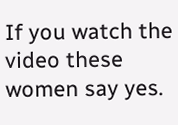If you watch the video these women say yes.